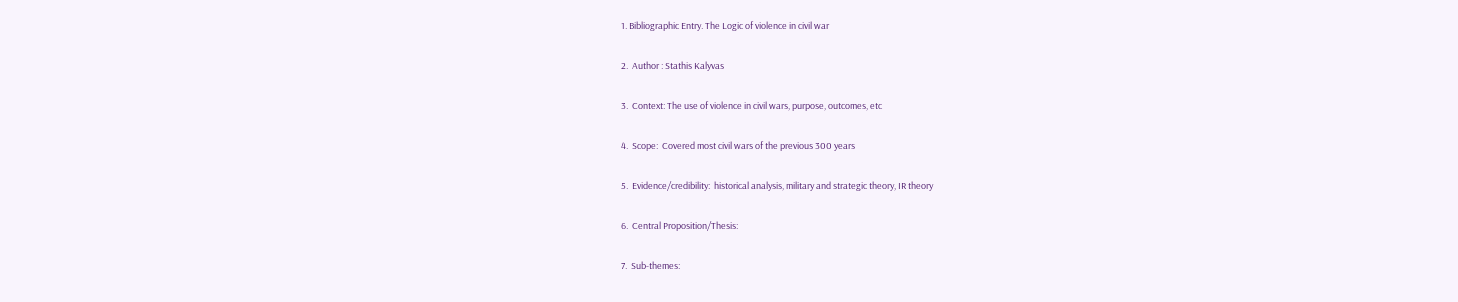1. Bibliographic Entry. The Logic of violence in civil war

2.  Author : Stathis Kalyvas

3.  Context: The use of violence in civil wars, purpose, outcomes, etc

4.  Scope:  Covered most civil wars of the previous 300 years

5.  Evidence/credibility:  historical analysis, military and strategic theory, IR theory

6.  Central Proposition/Thesis:

7.  Sub-themes: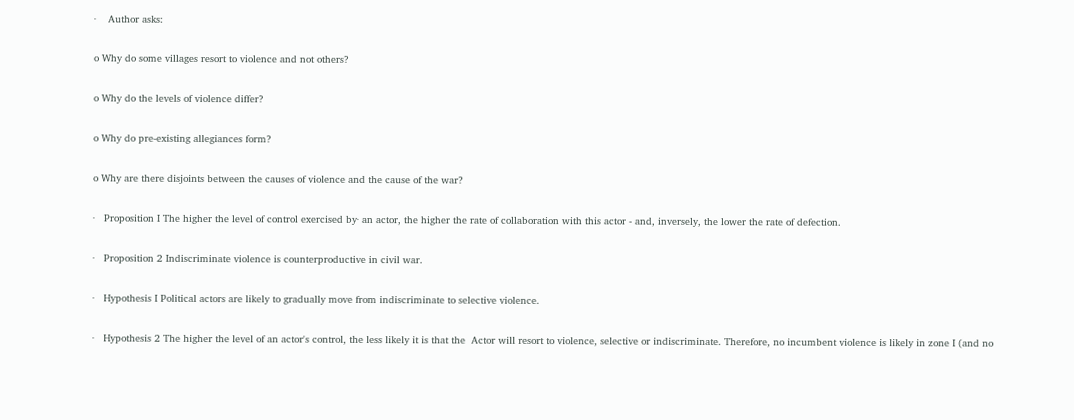·    Author asks:

o Why do some villages resort to violence and not others?

o Why do the levels of violence differ?

o Why do pre-existing allegiances form?

o Why are there disjoints between the causes of violence and the cause of the war?

·   Proposition I The higher the level of control exercised by· an actor, the higher the rate of collaboration with this actor - and, inversely, the lower the rate of defection.

·   Proposition 2 Indiscriminate violence is counterproductive in civil war.

·   Hypothesis I Political actors are likely to gradually move from indiscriminate to selective violence.

·   Hypothesis 2 The higher the level of an actor's control, the less likely it is that the  Actor will resort to violence, selective or indiscriminate. Therefore, no incumbent violence is likely in zone I (and no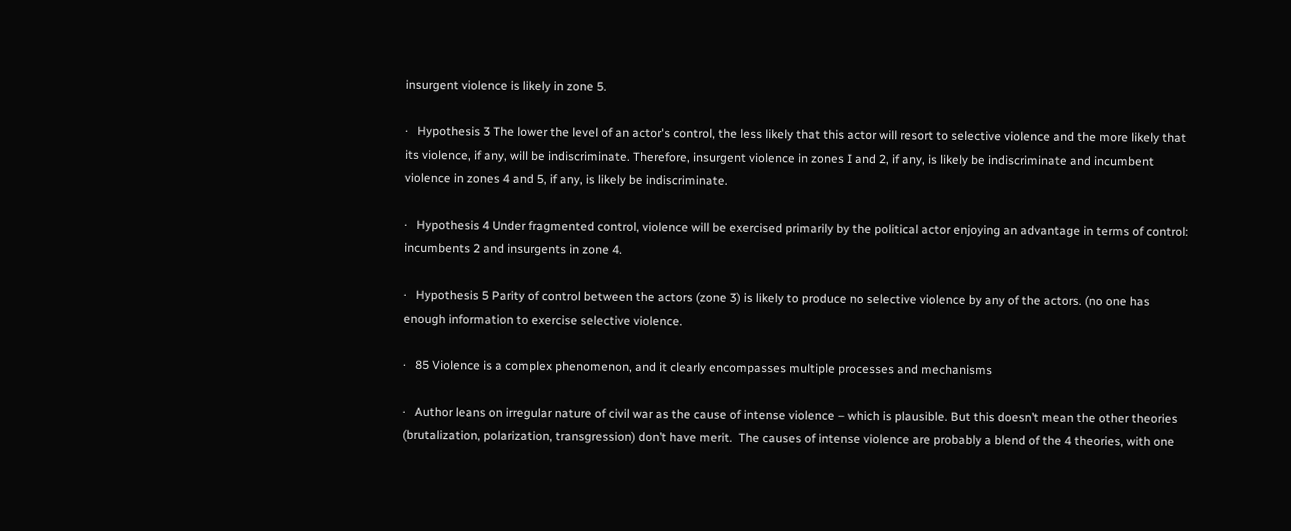insurgent violence is likely in zone 5.

·   Hypothesis 3 The lower the level of an actor's control, the less likely that this actor will resort to selective violence and the more likely that its violence, if any, will be indiscriminate. Therefore, insurgent violence in zones I and 2, if any, is likely be indiscriminate and incumbent violence in zones 4 and 5, if any, is likely be indiscriminate.

·   Hypothesis 4 Under fragmented control, violence will be exercised primarily by the political actor enjoying an advantage in terms of control: incumbents 2 and insurgents in zone 4.

·   Hypothesis 5 Parity of control between the actors (zone 3) is likely to produce no selective violence by any of the actors. (no one has enough information to exercise selective violence.

·   85 Violence is a complex phenomenon, and it clearly encompasses multiple processes and mechanisms

·   Author leans on irregular nature of civil war as the cause of intense violence – which is plausible. But this doesn’t mean the other theories (brutalization, polarization, transgression) don’t have merit.  The causes of intense violence are probably a blend of the 4 theories, with one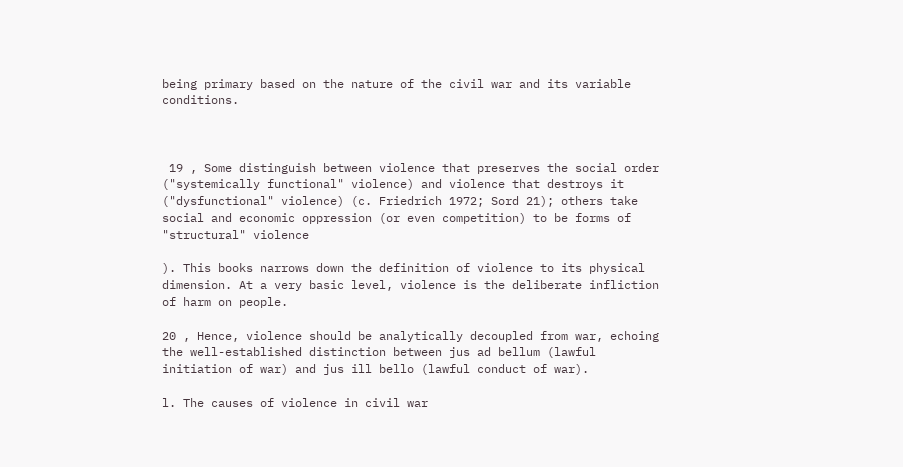being primary based on the nature of the civil war and its variable conditions.



 19 , Some distinguish between violence that preserves the social order ("systemically functional" violence) and violence that destroys it ("dysfunctional" violence) (c. Friedrich 1972; Sord 21); others take social and economic oppression (or even competition) to be forms of "structural" violence

). This books narrows down the definition of violence to its physical dimension. At a very basic level, violence is the deliberate infliction of harm on people.

20 , Hence, violence should be analytically decoupled from war, echoing the well-established distinction between jus ad bellum (lawful initiation of war) and jus ill bello (lawful conduct of war).

l. The causes of violence in civil war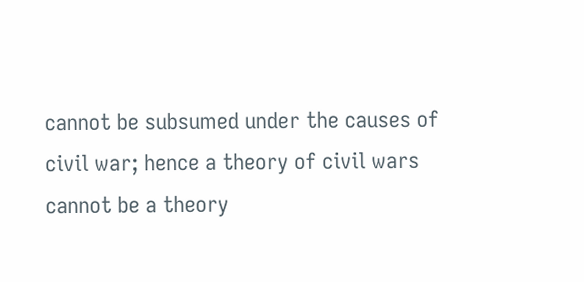cannot be subsumed under the causes of civil war; hence a theory of civil wars cannot be a theory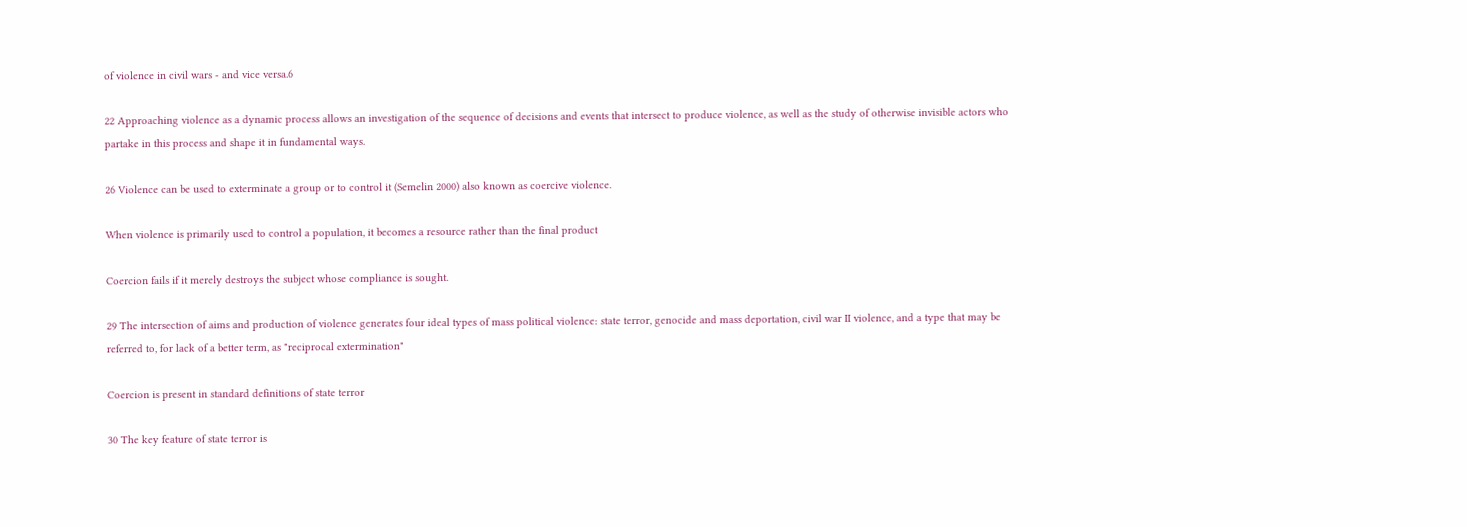of violence in civil wars - and vice versa.6

22 Approaching violence as a dynamic process allows an investigation of the sequence of decisions and events that intersect to produce violence, as well as the study of otherwise invisible actors who partake in this process and shape it in fundamental ways.

26 Violence can be used to exterminate a group or to control it (Semelin 2000) also known as coercive violence.

When violence is primarily used to control a population, it becomes a resource rather than the final product

Coercion fails if it merely destroys the subject whose compliance is sought.

29 The intersection of aims and production of violence generates four ideal types of mass political violence: state terror, genocide and mass deportation, civil war II violence, and a type that may be referred to, for lack of a better term, as "reciprocal extermination"

Coercion is present in standard definitions of state terror

30 The key feature of state terror is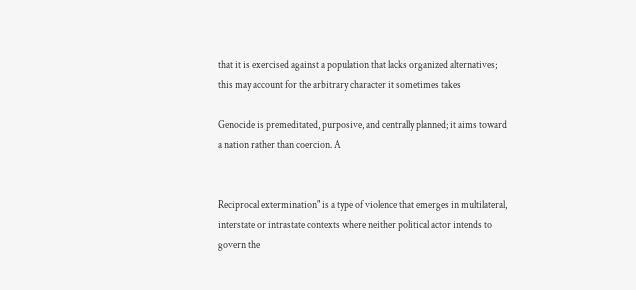that it is exercised against a population that lacks organized alternatives; this may account for the arbitrary character it sometimes takes

Genocide is premeditated, purposive, and centrally planned; it aims toward a nation rather than coercion. A


Reciprocal extermination" is a type of violence that emerges in multilateral, interstate or intrastate contexts where neither political actor intends to govern the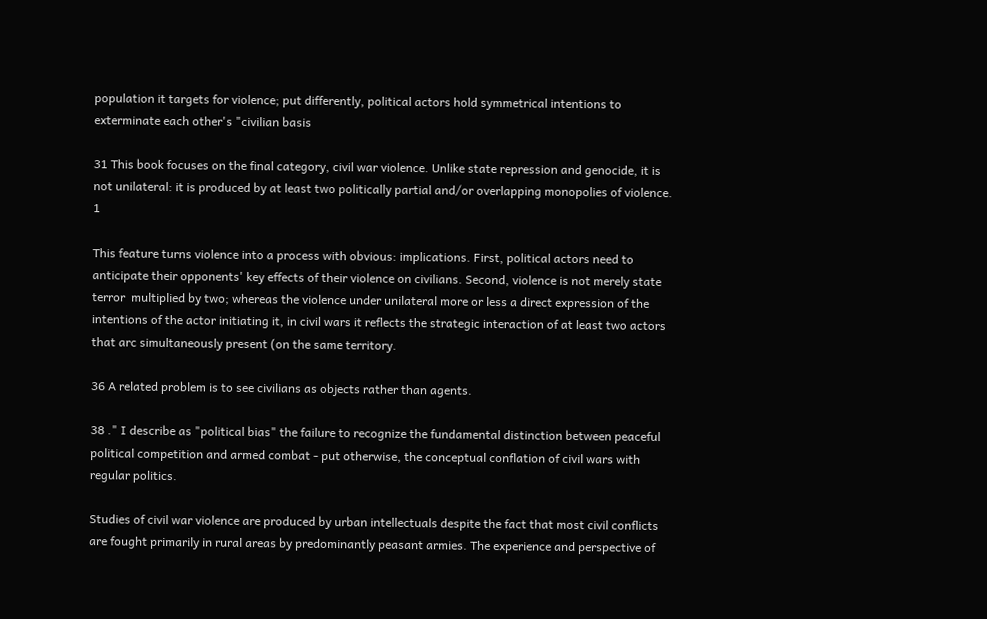population it targets for violence; put differently, political actors hold symmetrical intentions to exterminate each other's "civilian basis

31 This book focuses on the final category, civil war violence. Unlike state repression and genocide, it is not unilateral: it is produced by at least two politically partial and/or overlapping monopolies of violence. 1

This feature turns violence into a process with obvious: implications. First, political actors need to anticipate their opponents' key effects of their violence on civilians. Second, violence is not merely state terror  multiplied by two; whereas the violence under unilateral more or less a direct expression of the intentions of the actor initiating it, in civil wars it reflects the strategic interaction of at least two actors that arc simultaneously present (on the same territory.

36 A related problem is to see civilians as objects rather than agents.

38 ." I describe as "political bias" the failure to recognize the fundamental distinction between peaceful political competition and armed combat - put otherwise, the conceptual conflation of civil wars with regular politics.

Studies of civil war violence are produced by urban intellectuals despite the fact that most civil conflicts are fought primarily in rural areas by predominantly peasant armies. The experience and perspective of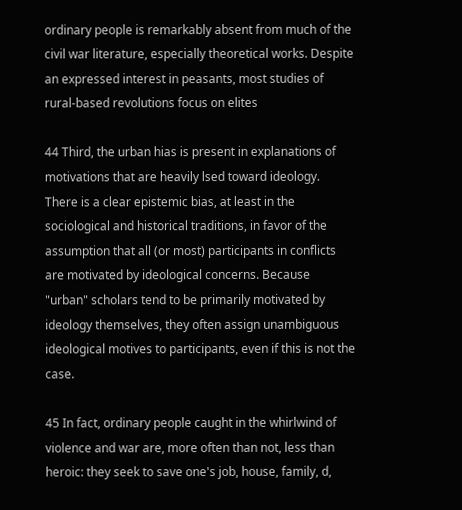ordinary people is remarkably absent from much of the civil war literature, especially theoretical works. Despite an expressed interest in peasants, most studies of rural-based revolutions focus on elites

44 Third, the urban hias is present in explanations of motivations that are heavily lsed toward ideology. There is a clear epistemic bias, at least in the sociological and historical traditions, in favor of the assumption that all (or most) participants in conflicts are motivated by ideological concerns. Because "urban" scholars tend to be primarily motivated by ideology themselves, they often assign unambiguous ideological motives to participants, even if this is not the case.

45 In fact, ordinary people caught in the whirlwind of violence and war are, more often than not, less than heroic: they seek to save one's job, house, family, d,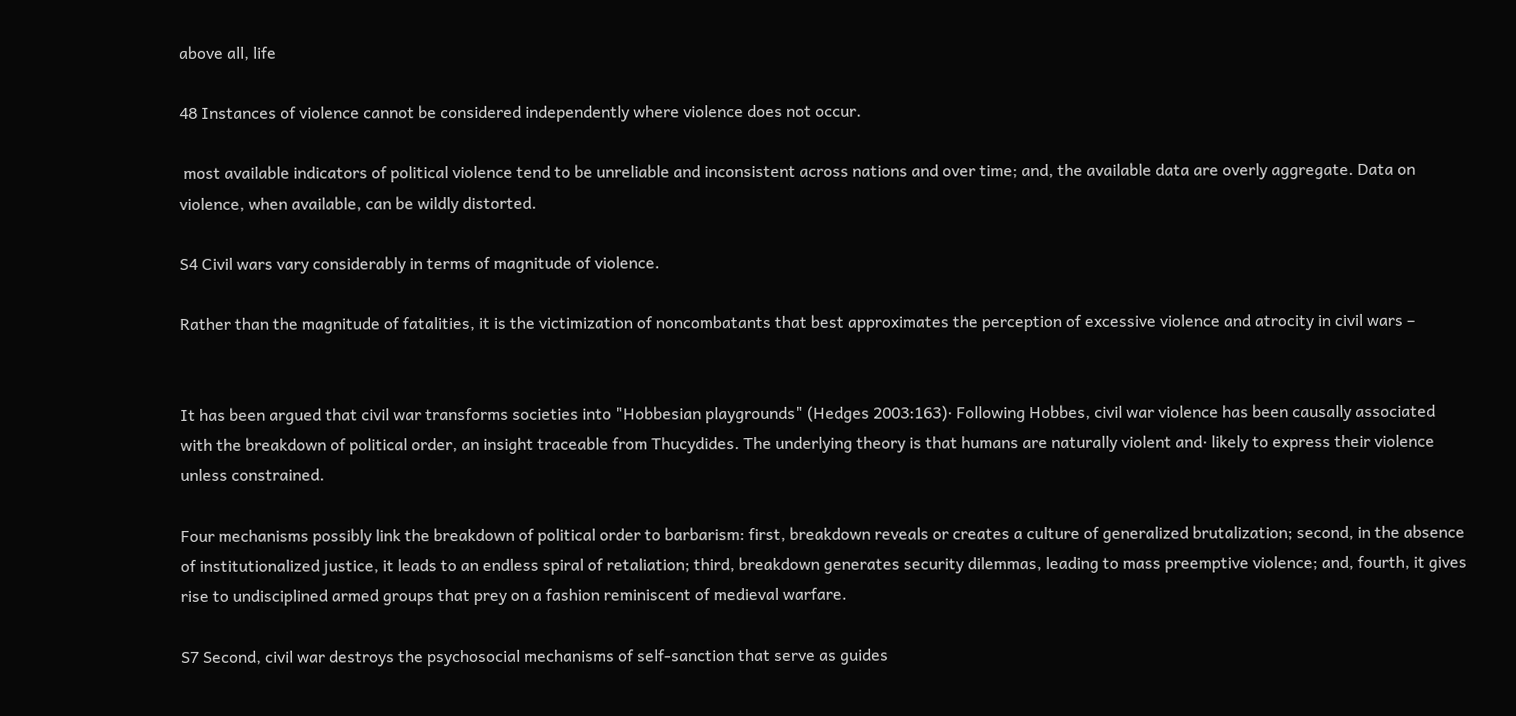above all, life

48 Instances of violence cannot be considered independently where violence does not occur.

 most available indicators of political violence tend to be unreliable and inconsistent across nations and over time; and, the available data are overly aggregate. Data on violence, when available, can be wildly distorted.

S4 Civil wars vary considerably in terms of magnitude of violence.

Rather than the magnitude of fatalities, it is the victimization of noncombatants that best approximates the perception of excessive violence and atrocity in civil wars –


It has been argued that civil war transforms societies into "Hobbesian playgrounds" (Hedges 2003:163)· Following Hobbes, civil war violence has been causally associated with the breakdown of political order, an insight traceable from Thucydides. The underlying theory is that humans are naturally violent and· likely to express their violence unless constrained.

Four mechanisms possibly link the breakdown of political order to barbarism: first, breakdown reveals or creates a culture of generalized brutalization; second, in the absence of institutionalized justice, it leads to an endless spiral of retaliation; third, breakdown generates security dilemmas, leading to mass preemptive violence; and, fourth, it gives rise to undisciplined armed groups that prey on a fashion reminiscent of medieval warfare.

S7 Second, civil war destroys the psychosocial mechanisms of self-sanction that serve as guides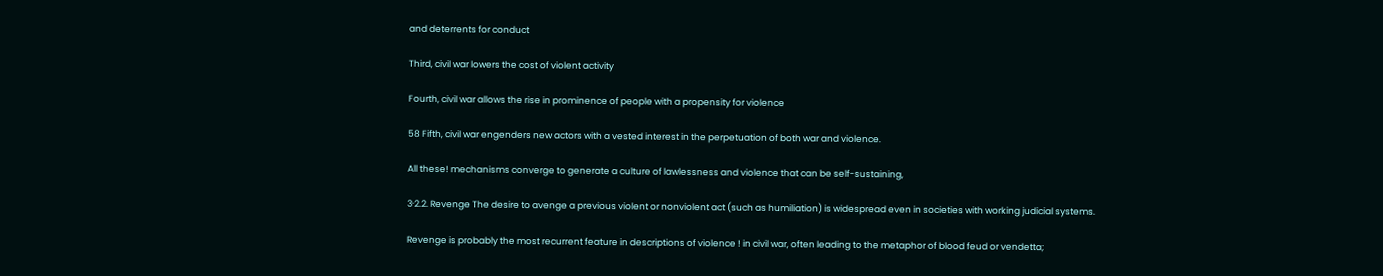and deterrents for conduct

Third, civil war lowers the cost of violent activity

Fourth, civil war allows the rise in prominence of people with a propensity for violence

58 Fifth, civil war engenders new actors with a vested interest in the perpetuation of both war and violence.

All these! mechanisms converge to generate a culture of lawlessness and violence that can be self-sustaining,

3·2.2. Revenge The desire to avenge a previous violent or nonviolent act (such as humiliation) is widespread even in societies with working judicial systems.

Revenge is probably the most recurrent feature in descriptions of violence ! in civil war, often leading to the metaphor of blood feud or vendetta;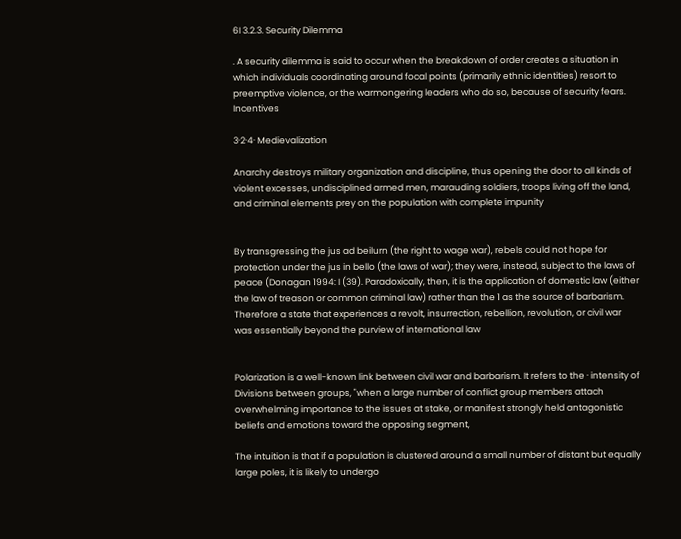6I 3.2.3. Security Dilemma

. A security dilemma is said to occur when the breakdown of order creates a situation in which individuals coordinating around focal points (primarily ethnic identities) resort to preemptive violence, or the warmongering leaders who do so, because of security fears. Incentives

3·2·4· Medievalization

Anarchy destroys military organization and discipline, thus opening the door to all kinds of violent excesses, undisciplined armed men, marauding soldiers, troops living off the land, and criminal elements prey on the population with complete impunity


By transgressing the jus ad beilurn (the right to wage war), rebels could not hope for protection under the jus in bello (the laws of war); they were, instead, subject to the laws of peace (Donagan 1994: I (39). Paradoxically, then, it is the application of domestic law (either the law of treason or common criminal law) rather than the 1 as the source of barbarism. Therefore a state that experiences a revolt, insurrection, rebellion, revolution, or civil war was essentially beyond the purview of international law


Polarization is a well-known link between civil war and barbarism. It refers to the · intensity of Divisions between groups, "when a large number of conflict group members attach overwhelming importance to the issues at stake, or manifest strongly held antagonistic beliefs and emotions toward the opposing segment,

The intuition is that if a population is clustered around a small number of distant but equally large poles, it is likely to undergo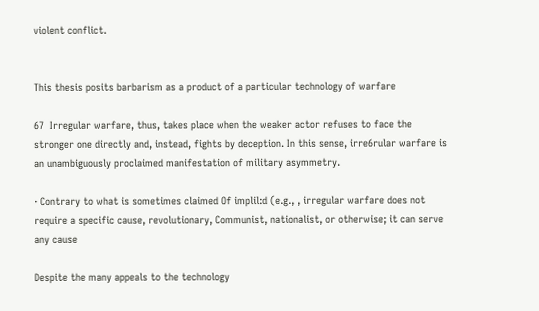violent conflict.


This thesis posits barbarism as a product of a particular technology of warfare

67  Irregular warfare, thus, takes place when the weaker actor refuses to face the stronger one directly and, instead, fights by deception. In this sense, irre6rular warfare is an unambiguously proclaimed manifestation of military asymmetry.

· Contrary to what is sometimes claimed Of implil:d (e.g., , irregular warfare does not require a specific cause, revolutionary, Communist, nationalist, or otherwise; it can serve any cause

Despite the many appeals to the technology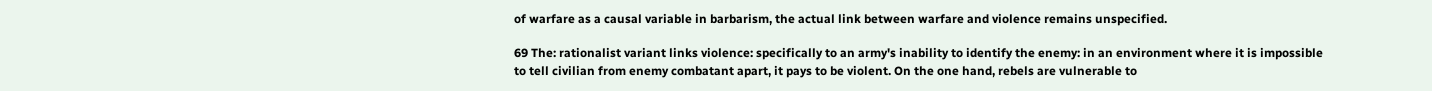of warfare as a causal variable in barbarism, the actual link between warfare and violence remains unspecified.

69 The: rationalist variant links violence: specifically to an army's inability to identify the enemy: in an environment where it is impossible to tell civilian from enemy combatant apart, it pays to be violent. On the one hand, rebels are vulnerable to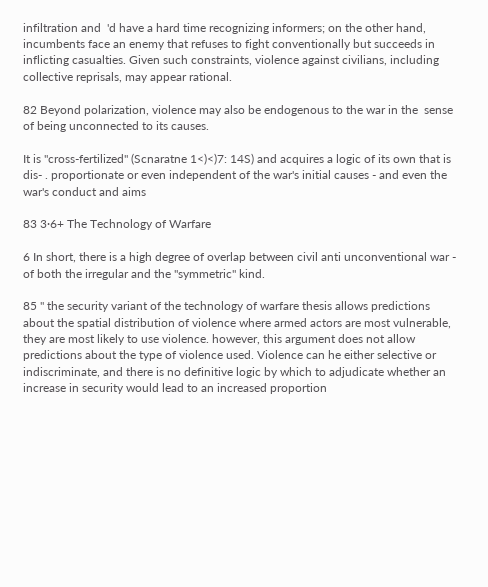infiltration and  'd have a hard time recognizing informers; on the other hand, incumbents face an enemy that refuses to fight conventionally but succeeds in inflicting casualties. Given such constraints, violence against civilians, including collective reprisals, may appear rational.

82 Beyond polarization, violence may also be endogenous to the war in the  sense of being unconnected to its causes.

It is "cross-fertilized" (Scnaratne 1<)<)7: 14S) and acquires a logic of its own that is dis- . proportionate or even independent of the war's initial causes - and even the war's conduct and aims

83 3·6+ The Technology of Warfare

6 In short, there is a high degree of overlap between civil anti unconventional war - of both the irregular and the "symmetric" kind.

85 " the security variant of the technology of warfare thesis allows predictions about the spatial distribution of violence where armed actors are most vulnerable, they are most likely to use violence. however, this argument does not allow predictions about the type of violence used. Violence can he either selective or indiscriminate, and there is no definitive logic by which to adjudicate whether an increase in security would lead to an increased proportion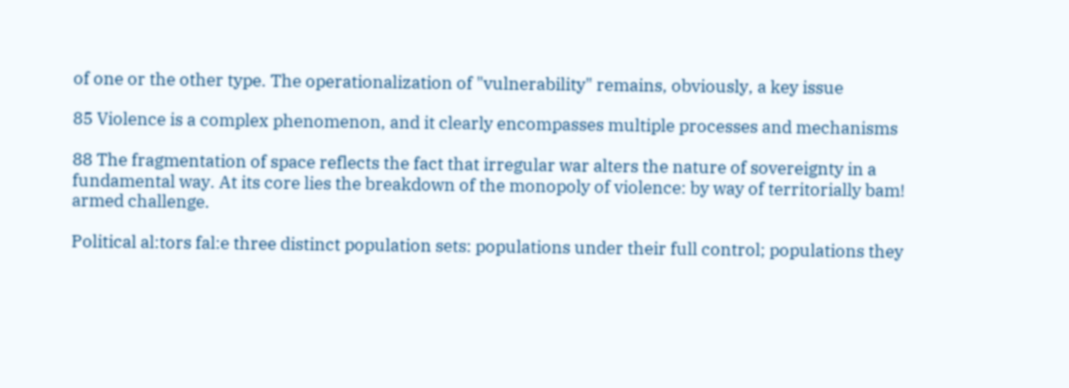of one or the other type. The operationalization of "vulnerability" remains, obviously, a key issue

85 Violence is a complex phenomenon, and it clearly encompasses multiple processes and mechanisms

88 The fragmentation of space reflects the fact that irregular war alters the nature of sovereignty in a fundamental way. At its core lies the breakdown of the monopoly of violence: by way of territorially bam! armed challenge.

Political al:tors fal:e three distinct population sets: populations under their full control; populations they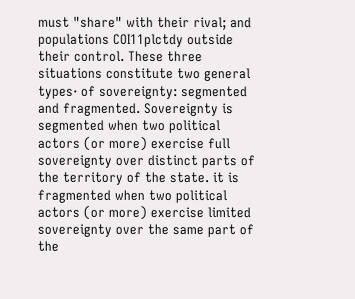must "share" with their rival; and populations COI11plctdy outside their control. These three situations constitute two general types· of sovereignty: segmented and fragmented. Sovereignty is segmented when two political actors (or more) exercise full sovereignty over distinct parts of the territory of the state. it is fragmented when two political actors (or more) exercise limited sovereignty over the same part of the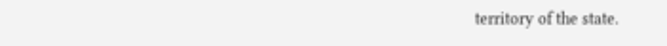territory of the state.